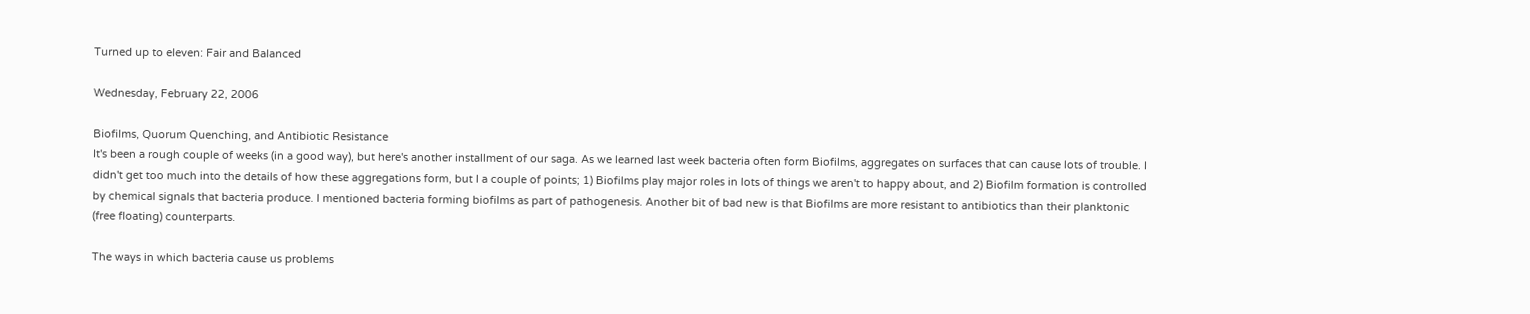Turned up to eleven: Fair and Balanced

Wednesday, February 22, 2006

Biofilms, Quorum Quenching, and Antibiotic Resistance
It's been a rough couple of weeks (in a good way), but here's another installment of our saga. As we learned last week bacteria often form Biofilms, aggregates on surfaces that can cause lots of trouble. I didn't get too much into the details of how these aggregations form, but I a couple of points; 1) Biofilms play major roles in lots of things we aren't to happy about, and 2) Biofilm formation is controlled by chemical signals that bacteria produce. I mentioned bacteria forming biofilms as part of pathogenesis. Another bit of bad new is that Biofilms are more resistant to antibiotics than their planktonic (free floating) counterparts.

The ways in which bacteria cause us problems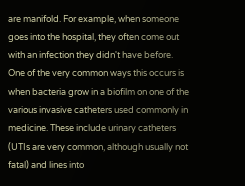are manifold. For example, when someone goes into the hospital, they often come out with an infection they didn't have before. One of the very common ways this occurs is when bacteria grow in a biofilm on one of the various invasive catheters used commonly in medicine. These include urinary catheters (UTIs are very common, although usually not fatal) and lines into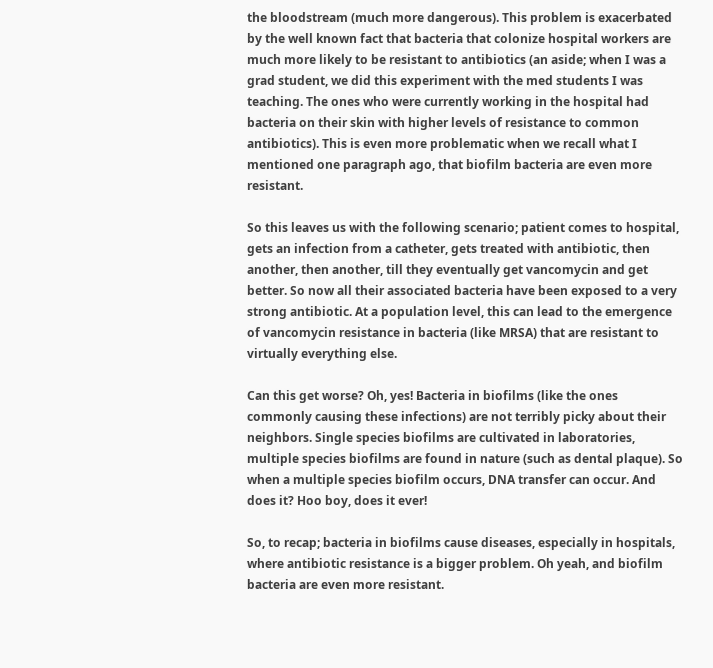the bloodstream (much more dangerous). This problem is exacerbated by the well known fact that bacteria that colonize hospital workers are much more likely to be resistant to antibiotics (an aside; when I was a grad student, we did this experiment with the med students I was teaching. The ones who were currently working in the hospital had bacteria on their skin with higher levels of resistance to common antibiotics). This is even more problematic when we recall what I mentioned one paragraph ago, that biofilm bacteria are even more resistant.

So this leaves us with the following scenario; patient comes to hospital, gets an infection from a catheter, gets treated with antibiotic, then another, then another, till they eventually get vancomycin and get better. So now all their associated bacteria have been exposed to a very strong antibiotic. At a population level, this can lead to the emergence of vancomycin resistance in bacteria (like MRSA) that are resistant to virtually everything else.

Can this get worse? Oh, yes! Bacteria in biofilms (like the ones commonly causing these infections) are not terribly picky about their neighbors. Single species biofilms are cultivated in laboratories, multiple species biofilms are found in nature (such as dental plaque). So when a multiple species biofilm occurs, DNA transfer can occur. And does it? Hoo boy, does it ever!

So, to recap; bacteria in biofilms cause diseases, especially in hospitals, where antibiotic resistance is a bigger problem. Oh yeah, and biofilm bacteria are even more resistant.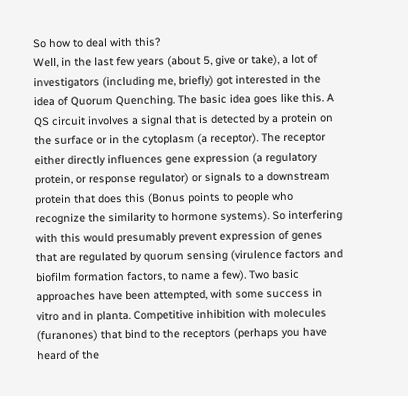So how to deal with this?
Well, in the last few years (about 5, give or take), a lot of investigators (including me, briefly) got interested in the idea of Quorum Quenching. The basic idea goes like this. A QS circuit involves a signal that is detected by a protein on the surface or in the cytoplasm (a receptor). The receptor either directly influences gene expression (a regulatory protein, or response regulator) or signals to a downstream protein that does this (Bonus points to people who recognize the similarity to hormone systems). So interfering with this would presumably prevent expression of genes that are regulated by quorum sensing (virulence factors and biofilm formation factors, to name a few). Two basic approaches have been attempted, with some success in vitro and in planta. Competitive inhibition with molecules (furanones) that bind to the receptors (perhaps you have heard of the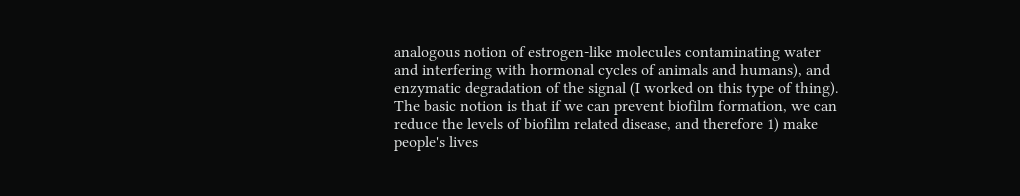analogous notion of estrogen-like molecules contaminating water and interfering with hormonal cycles of animals and humans), and enzymatic degradation of the signal (I worked on this type of thing). The basic notion is that if we can prevent biofilm formation, we can reduce the levels of biofilm related disease, and therefore 1) make people's lives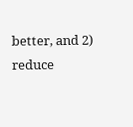better, and 2) reduce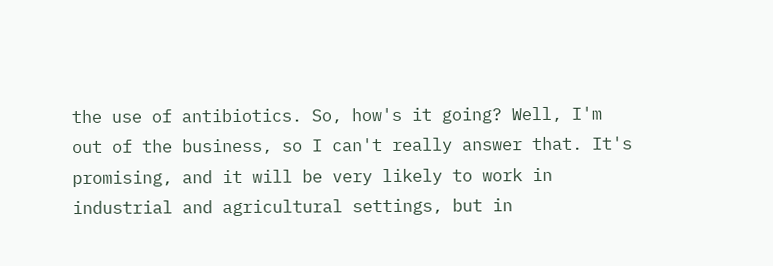the use of antibiotics. So, how's it going? Well, I'm out of the business, so I can't really answer that. It's promising, and it will be very likely to work in industrial and agricultural settings, but in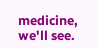medicine, we'll see.